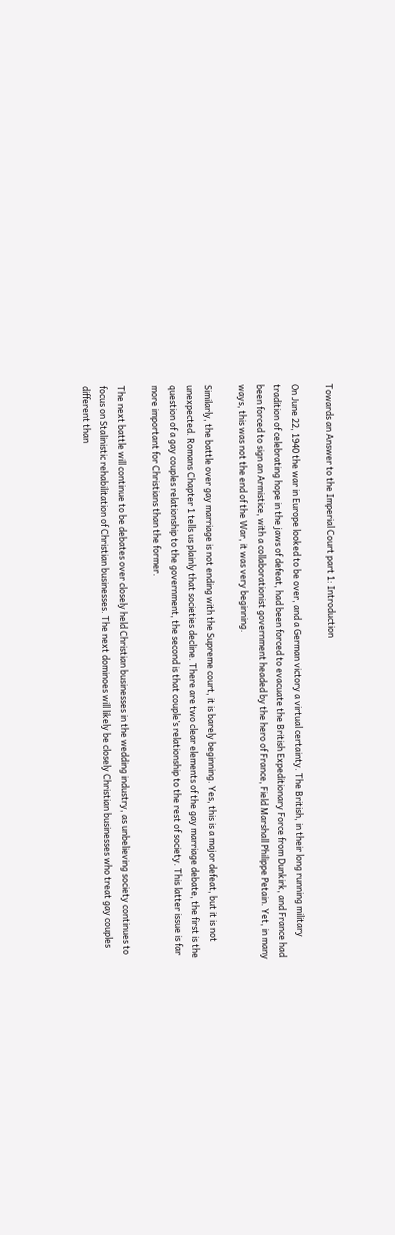Towards an Answer to the Imperial Court part 1: Introduction

On June 22, 1940 the war in Europe looked to be over, and a German victory a virtual certainty. The British, in their long running military tradition of celebrating hope in the jaws of defeat, had been forced to evacuate the British Expeditionary Force from Dunkirk, and France had been forced to sign an Armistice, with a collaborationist government headed by the hero of France, Field Marshall Philippe Petain. Yet, in many ways, this was not the end of the War, it was very beginning.

Similarly, the battle over gay marriage is not ending with the Supreme court, it is barely beginning. Yes, this is a major defeat, but it is not unexpected. Romans Chapter 1 tells us plainly that societies decline. There are two clear elements of the gay marriage debate, the first is the question of a gay couples relationship to the government, the second is that couple’s relationship to the rest of society. This latter issue is far more important for Christians than the former.

The next battle will continue to be debates over closely held Christian businesses in the wedding industry, as unbelieving society continues to focus on Stalinistic rehabilitation of Christian businesses. The next dominoes will likely be closely Christian businesses who treat gay couples different than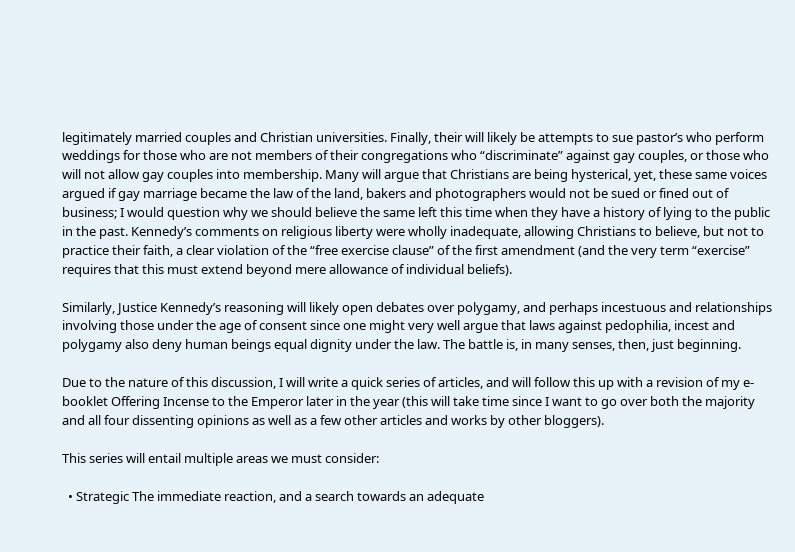legitimately married couples and Christian universities. Finally, their will likely be attempts to sue pastor’s who perform weddings for those who are not members of their congregations who “discriminate” against gay couples, or those who will not allow gay couples into membership. Many will argue that Christians are being hysterical, yet, these same voices argued if gay marriage became the law of the land, bakers and photographers would not be sued or fined out of business; I would question why we should believe the same left this time when they have a history of lying to the public in the past. Kennedy’s comments on religious liberty were wholly inadequate, allowing Christians to believe, but not to practice their faith, a clear violation of the “free exercise clause” of the first amendment (and the very term “exercise” requires that this must extend beyond mere allowance of individual beliefs).

Similarly, Justice Kennedy’s reasoning will likely open debates over polygamy, and perhaps incestuous and relationships involving those under the age of consent since one might very well argue that laws against pedophilia, incest and polygamy also deny human beings equal dignity under the law. The battle is, in many senses, then, just beginning.

Due to the nature of this discussion, I will write a quick series of articles, and will follow this up with a revision of my e-booklet Offering Incense to the Emperor later in the year (this will take time since I want to go over both the majority and all four dissenting opinions as well as a few other articles and works by other bloggers).

This series will entail multiple areas we must consider:

  • Strategic The immediate reaction, and a search towards an adequate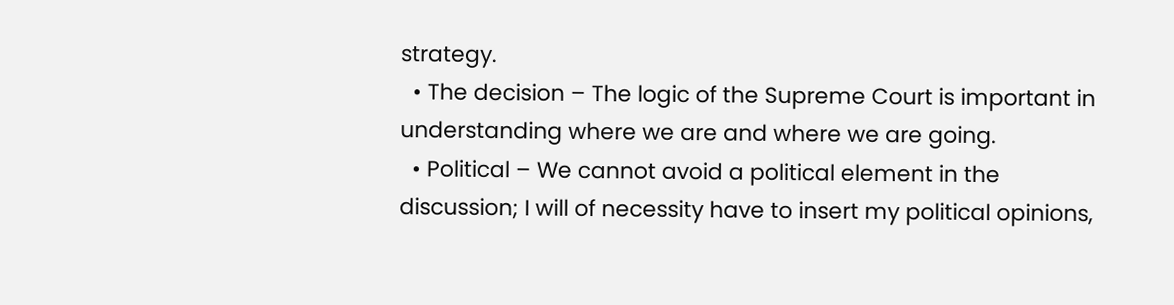strategy.
  • The decision – The logic of the Supreme Court is important in understanding where we are and where we are going.
  • Political – We cannot avoid a political element in the discussion; I will of necessity have to insert my political opinions,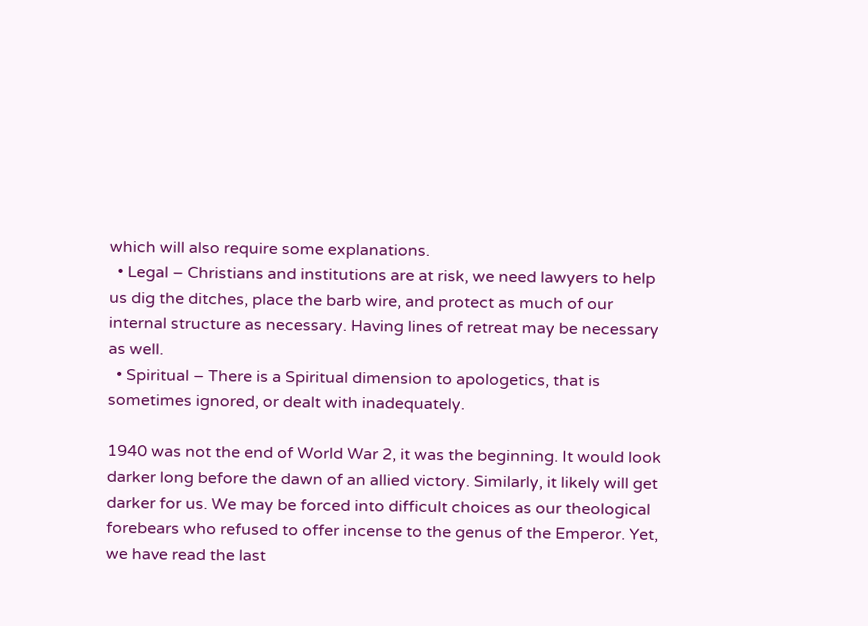which will also require some explanations.
  • Legal – Christians and institutions are at risk, we need lawyers to help us dig the ditches, place the barb wire, and protect as much of our internal structure as necessary. Having lines of retreat may be necessary as well.
  • Spiritual – There is a Spiritual dimension to apologetics, that is sometimes ignored, or dealt with inadequately.

1940 was not the end of World War 2, it was the beginning. It would look darker long before the dawn of an allied victory. Similarly, it likely will get darker for us. We may be forced into difficult choices as our theological forebears who refused to offer incense to the genus of the Emperor. Yet, we have read the last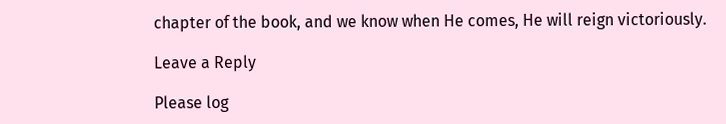chapter of the book, and we know when He comes, He will reign victoriously.

Leave a Reply

Please log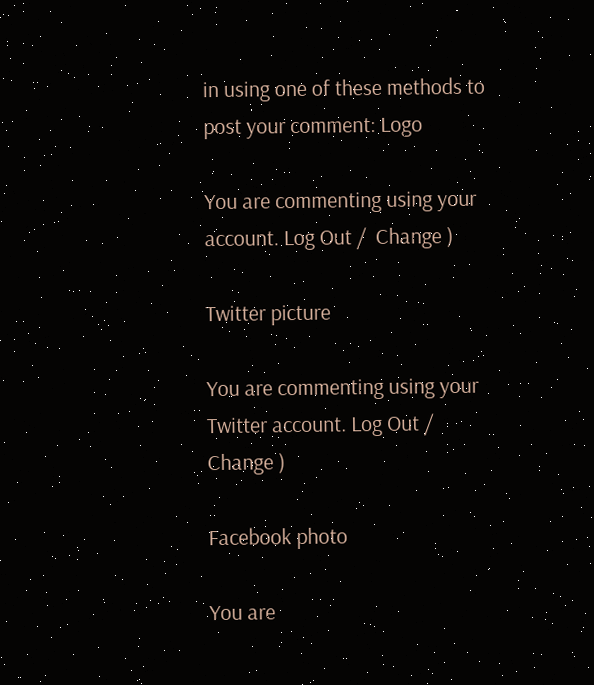in using one of these methods to post your comment: Logo

You are commenting using your account. Log Out /  Change )

Twitter picture

You are commenting using your Twitter account. Log Out /  Change )

Facebook photo

You are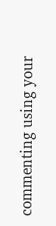commenting using your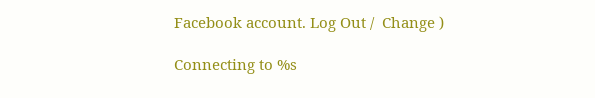Facebook account. Log Out /  Change )

Connecting to %s